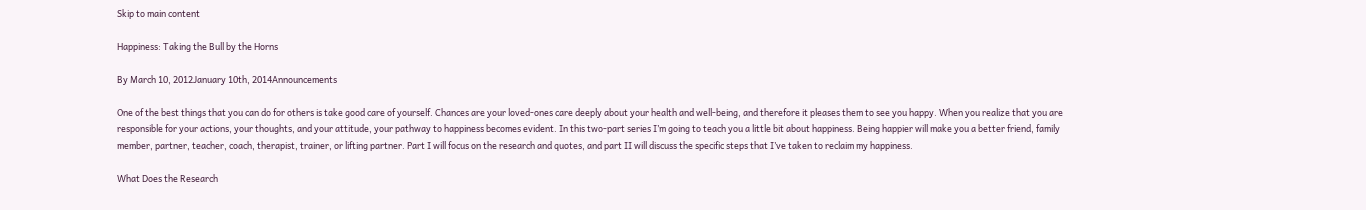Skip to main content

Happiness: Taking the Bull by the Horns

By March 10, 2012January 10th, 2014Announcements

One of the best things that you can do for others is take good care of yourself. Chances are your loved-ones care deeply about your health and well-being, and therefore it pleases them to see you happy. When you realize that you are responsible for your actions, your thoughts, and your attitude, your pathway to happiness becomes evident. In this two-part series I’m going to teach you a little bit about happiness. Being happier will make you a better friend, family member, partner, teacher, coach, therapist, trainer, or lifting partner. Part I will focus on the research and quotes, and part II will discuss the specific steps that I’ve taken to reclaim my happiness.

What Does the Research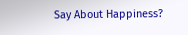Say About Happiness?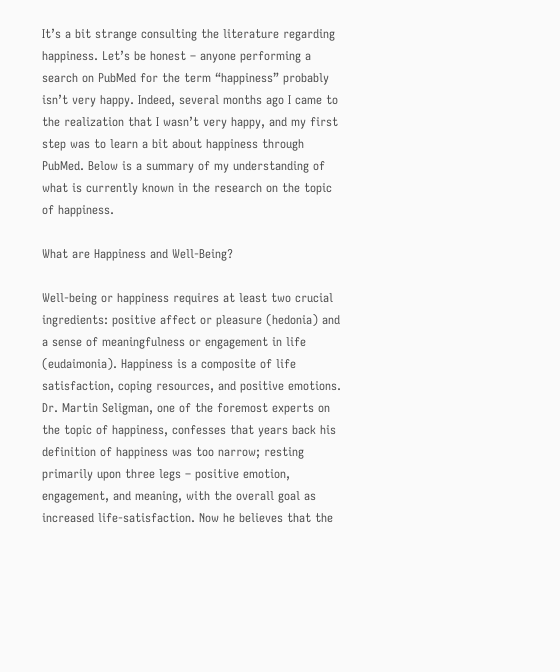It’s a bit strange consulting the literature regarding happiness. Let’s be honest – anyone performing a search on PubMed for the term “happiness” probably isn’t very happy. Indeed, several months ago I came to the realization that I wasn’t very happy, and my first step was to learn a bit about happiness through PubMed. Below is a summary of my understanding of what is currently known in the research on the topic of happiness.

What are Happiness and Well-Being?

Well-being or happiness requires at least two crucial ingredients: positive affect or pleasure (hedonia) and a sense of meaningfulness or engagement in life (eudaimonia). Happiness is a composite of life satisfaction, coping resources, and positive emotions. Dr. Martin Seligman, one of the foremost experts on the topic of happiness, confesses that years back his definition of happiness was too narrow; resting primarily upon three legs – positive emotion, engagement, and meaning, with the overall goal as increased life-satisfaction. Now he believes that the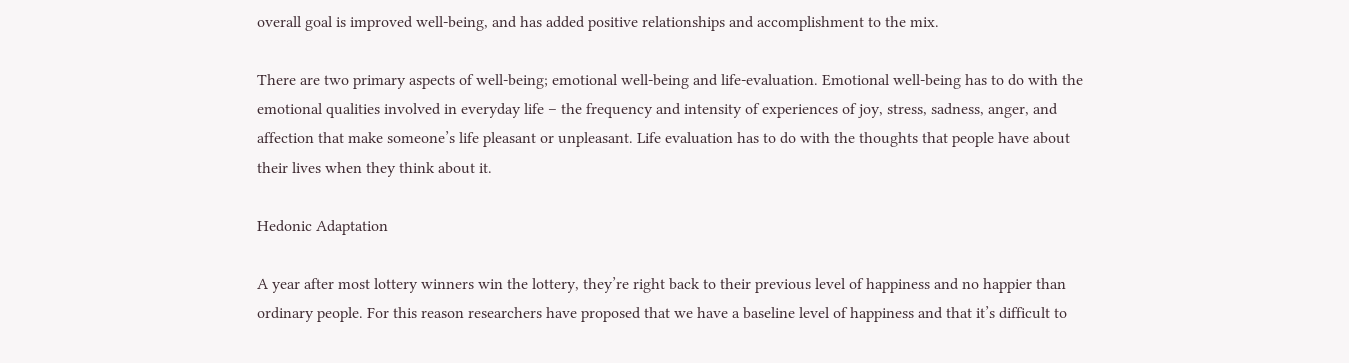overall goal is improved well-being, and has added positive relationships and accomplishment to the mix.

There are two primary aspects of well-being; emotional well-being and life-evaluation. Emotional well-being has to do with the emotional qualities involved in everyday life – the frequency and intensity of experiences of joy, stress, sadness, anger, and affection that make someone’s life pleasant or unpleasant. Life evaluation has to do with the thoughts that people have about their lives when they think about it.

Hedonic Adaptation

A year after most lottery winners win the lottery, they’re right back to their previous level of happiness and no happier than ordinary people. For this reason researchers have proposed that we have a baseline level of happiness and that it’s difficult to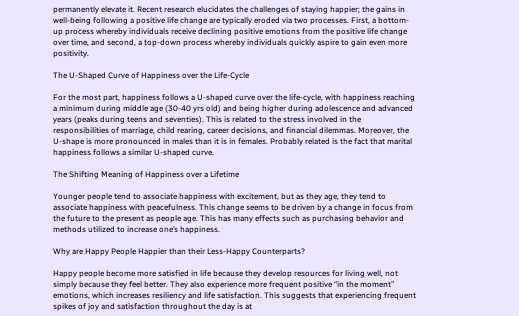permanently elevate it. Recent research elucidates the challenges of staying happier; the gains in well-being following a positive life change are typically eroded via two processes. First, a bottom-up process whereby individuals receive declining positive emotions from the positive life change over time, and second, a top-down process whereby individuals quickly aspire to gain even more positivity.

The U-Shaped Curve of Happiness over the Life-Cycle

For the most part, happiness follows a U-shaped curve over the life-cycle, with happiness reaching a minimum during middle age (30-40 yrs old) and being higher during adolescence and advanced years (peaks during teens and seventies). This is related to the stress involved in the responsibilities of marriage, child rearing, career decisions, and financial dilemmas. Moreover, the U-shape is more pronounced in males than it is in females. Probably related is the fact that marital happiness follows a similar U-shaped curve.

The Shifting Meaning of Happiness over a Lifetime

Younger people tend to associate happiness with excitement, but as they age, they tend to associate happiness with peacefulness. This change seems to be driven by a change in focus from the future to the present as people age. This has many effects such as purchasing behavior and methods utilized to increase one’s happiness.

Why are Happy People Happier than their Less-Happy Counterparts?

Happy people become more satisfied in life because they develop resources for living well, not simply because they feel better. They also experience more frequent positive “in the moment” emotions, which increases resiliency and life satisfaction. This suggests that experiencing frequent spikes of joy and satisfaction throughout the day is at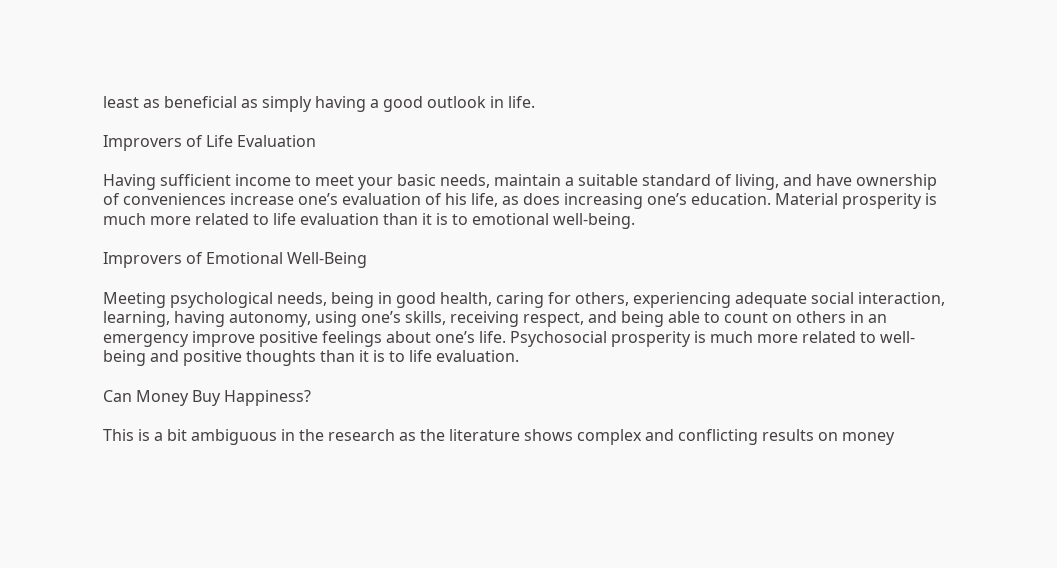least as beneficial as simply having a good outlook in life.

Improvers of Life Evaluation

Having sufficient income to meet your basic needs, maintain a suitable standard of living, and have ownership of conveniences increase one’s evaluation of his life, as does increasing one’s education. Material prosperity is much more related to life evaluation than it is to emotional well-being.

Improvers of Emotional Well-Being

Meeting psychological needs, being in good health, caring for others, experiencing adequate social interaction, learning, having autonomy, using one’s skills, receiving respect, and being able to count on others in an emergency improve positive feelings about one’s life. Psychosocial prosperity is much more related to well-being and positive thoughts than it is to life evaluation.

Can Money Buy Happiness?

This is a bit ambiguous in the research as the literature shows complex and conflicting results on money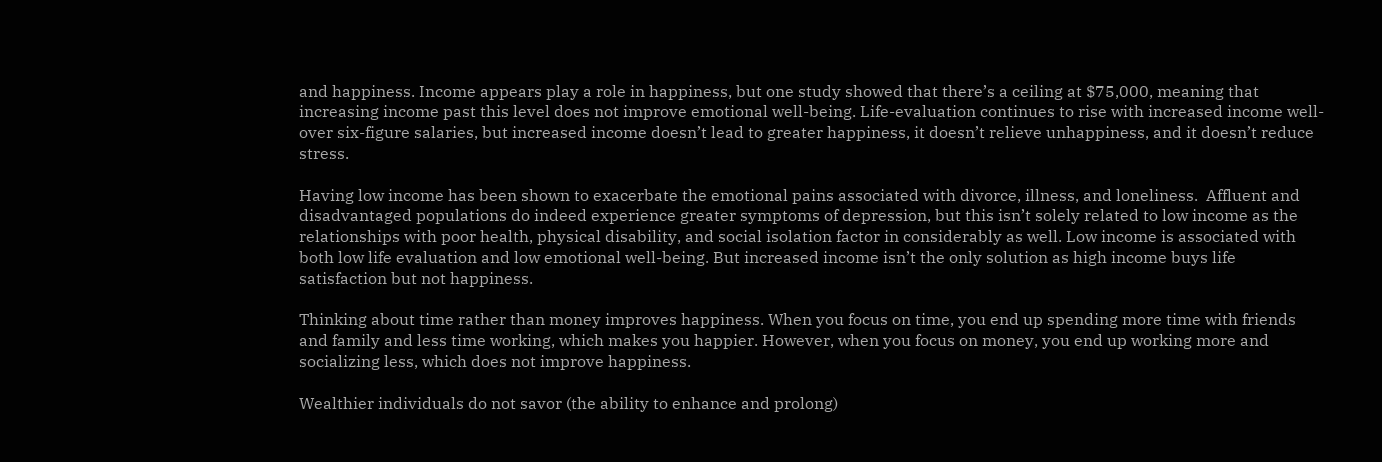and happiness. Income appears play a role in happiness, but one study showed that there’s a ceiling at $75,000, meaning that increasing income past this level does not improve emotional well-being. Life-evaluation continues to rise with increased income well-over six-figure salaries, but increased income doesn’t lead to greater happiness, it doesn’t relieve unhappiness, and it doesn’t reduce stress.

Having low income has been shown to exacerbate the emotional pains associated with divorce, illness, and loneliness.  Affluent and disadvantaged populations do indeed experience greater symptoms of depression, but this isn’t solely related to low income as the relationships with poor health, physical disability, and social isolation factor in considerably as well. Low income is associated with both low life evaluation and low emotional well-being. But increased income isn’t the only solution as high income buys life satisfaction but not happiness.

Thinking about time rather than money improves happiness. When you focus on time, you end up spending more time with friends and family and less time working, which makes you happier. However, when you focus on money, you end up working more and socializing less, which does not improve happiness.

Wealthier individuals do not savor (the ability to enhance and prolong)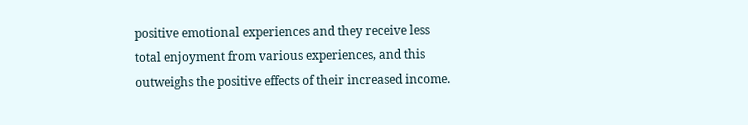positive emotional experiences and they receive less total enjoyment from various experiences, and this outweighs the positive effects of their increased income.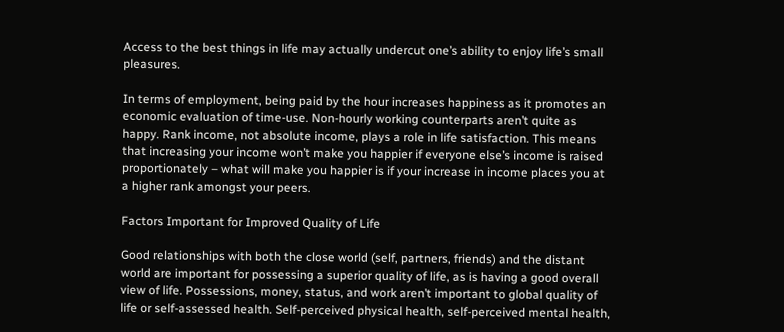Access to the best things in life may actually undercut one’s ability to enjoy life’s small pleasures.

In terms of employment, being paid by the hour increases happiness as it promotes an economic evaluation of time-use. Non-hourly working counterparts aren’t quite as happy. Rank income, not absolute income, plays a role in life satisfaction. This means that increasing your income won’t make you happier if everyone else’s income is raised proportionately – what will make you happier is if your increase in income places you at a higher rank amongst your peers.

Factors Important for Improved Quality of Life

Good relationships with both the close world (self, partners, friends) and the distant world are important for possessing a superior quality of life, as is having a good overall view of life. Possessions, money, status, and work aren’t important to global quality of life or self-assessed health. Self-perceived physical health, self-perceived mental health,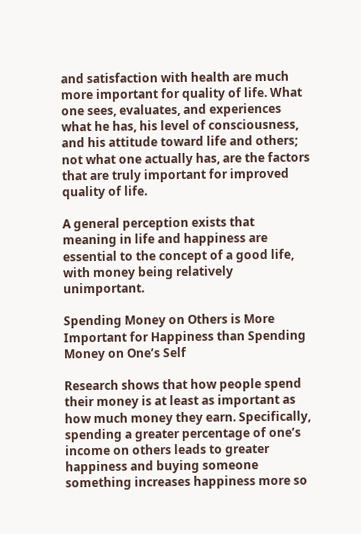and satisfaction with health are much more important for quality of life. What one sees, evaluates, and experiences what he has, his level of consciousness, and his attitude toward life and others; not what one actually has, are the factors that are truly important for improved quality of life.

A general perception exists that meaning in life and happiness are essential to the concept of a good life, with money being relatively unimportant.

Spending Money on Others is More Important for Happiness than Spending Money on One’s Self

Research shows that how people spend their money is at least as important as how much money they earn. Specifically, spending a greater percentage of one’s income on others leads to greater happiness and buying someone something increases happiness more so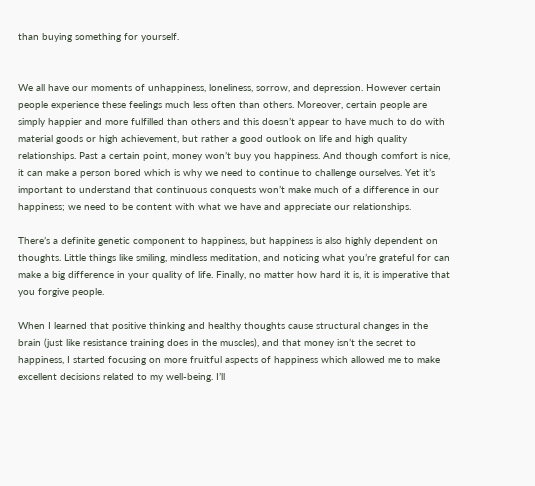than buying something for yourself.


We all have our moments of unhappiness, loneliness, sorrow, and depression. However certain people experience these feelings much less often than others. Moreover, certain people are simply happier and more fulfilled than others and this doesn’t appear to have much to do with material goods or high achievement, but rather a good outlook on life and high quality relationships. Past a certain point, money won’t buy you happiness. And though comfort is nice, it can make a person bored which is why we need to continue to challenge ourselves. Yet it’s important to understand that continuous conquests won’t make much of a difference in our happiness; we need to be content with what we have and appreciate our relationships.

There’s a definite genetic component to happiness, but happiness is also highly dependent on thoughts. Little things like smiling, mindless meditation, and noticing what you’re grateful for can make a big difference in your quality of life. Finally, no matter how hard it is, it is imperative that you forgive people.

When I learned that positive thinking and healthy thoughts cause structural changes in the brain (just like resistance training does in the muscles), and that money isn’t the secret to happiness, I started focusing on more fruitful aspects of happiness which allowed me to make excellent decisions related to my well-being. I’ll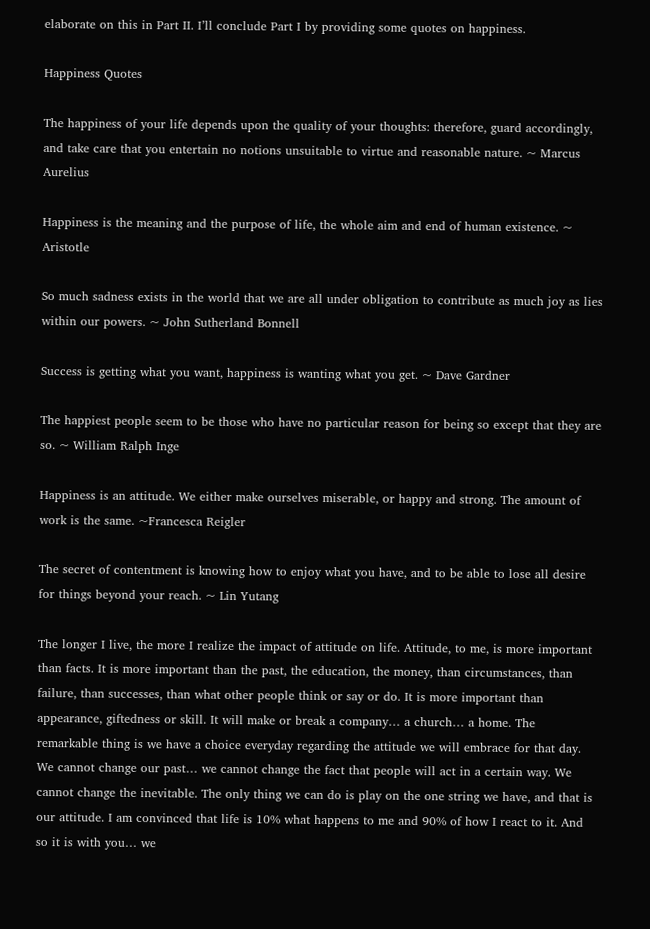elaborate on this in Part II. I’ll conclude Part I by providing some quotes on happiness.

Happiness Quotes

The happiness of your life depends upon the quality of your thoughts: therefore, guard accordingly, and take care that you entertain no notions unsuitable to virtue and reasonable nature. ~ Marcus Aurelius

Happiness is the meaning and the purpose of life, the whole aim and end of human existence. ~ Aristotle

So much sadness exists in the world that we are all under obligation to contribute as much joy as lies within our powers. ~ John Sutherland Bonnell

Success is getting what you want, happiness is wanting what you get. ~ Dave Gardner

The happiest people seem to be those who have no particular reason for being so except that they are so. ~ William Ralph Inge

Happiness is an attitude. We either make ourselves miserable, or happy and strong. The amount of work is the same. ~Francesca Reigler

The secret of contentment is knowing how to enjoy what you have, and to be able to lose all desire for things beyond your reach. ~ Lin Yutang

The longer I live, the more I realize the impact of attitude on life. Attitude, to me, is more important than facts. It is more important than the past, the education, the money, than circumstances, than failure, than successes, than what other people think or say or do. It is more important than appearance, giftedness or skill. It will make or break a company… a church… a home. The remarkable thing is we have a choice everyday regarding the attitude we will embrace for that day. We cannot change our past… we cannot change the fact that people will act in a certain way. We cannot change the inevitable. The only thing we can do is play on the one string we have, and that is our attitude. I am convinced that life is 10% what happens to me and 90% of how I react to it. And so it is with you… we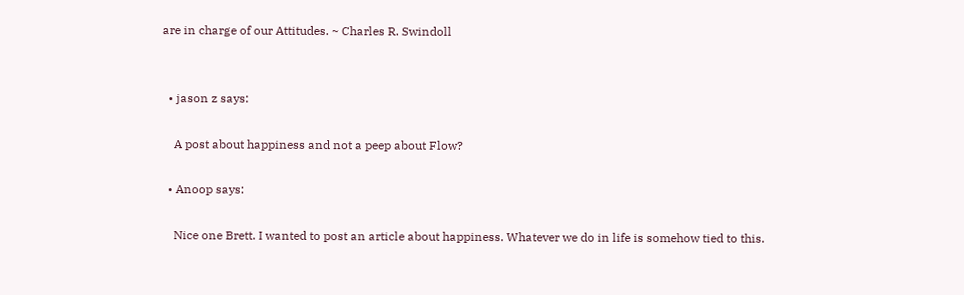are in charge of our Attitudes. ~ Charles R. Swindoll


  • jason z says:

    A post about happiness and not a peep about Flow?

  • Anoop says:

    Nice one Brett. I wanted to post an article about happiness. Whatever we do in life is somehow tied to this.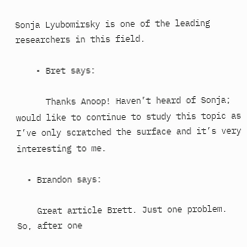Sonja Lyubomirsky is one of the leading researchers in this field.

    • Bret says:

      Thanks Anoop! Haven’t heard of Sonja; would like to continue to study this topic as I’ve only scratched the surface and it’s very interesting to me.

  • Brandon says:

    Great article Brett. Just one problem. So, after one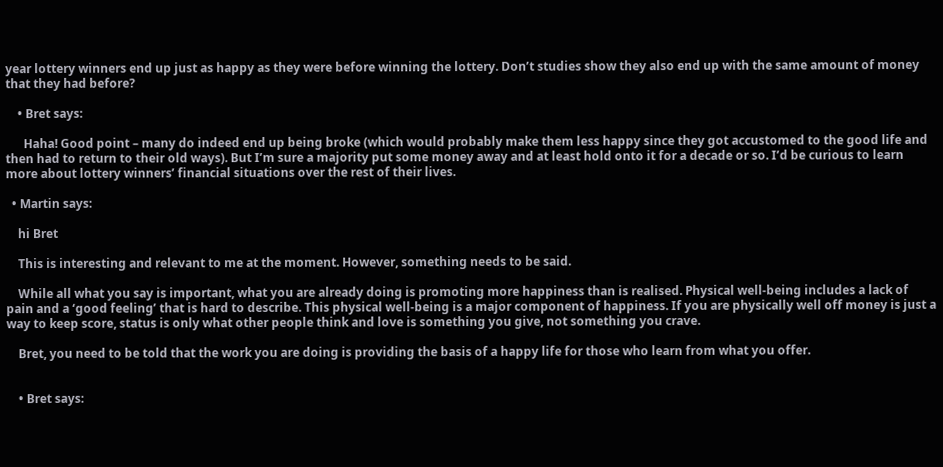year lottery winners end up just as happy as they were before winning the lottery. Don’t studies show they also end up with the same amount of money that they had before?

    • Bret says:

      Haha! Good point – many do indeed end up being broke (which would probably make them less happy since they got accustomed to the good life and then had to return to their old ways). But I’m sure a majority put some money away and at least hold onto it for a decade or so. I’d be curious to learn more about lottery winners’ financial situations over the rest of their lives.

  • Martin says:

    hi Bret

    This is interesting and relevant to me at the moment. However, something needs to be said.

    While all what you say is important, what you are already doing is promoting more happiness than is realised. Physical well-being includes a lack of pain and a ‘good feeling’ that is hard to describe. This physical well-being is a major component of happiness. If you are physically well off money is just a way to keep score, status is only what other people think and love is something you give, not something you crave.

    Bret, you need to be told that the work you are doing is providing the basis of a happy life for those who learn from what you offer.


    • Bret says: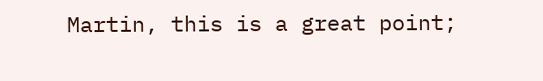Martin, this is a great point;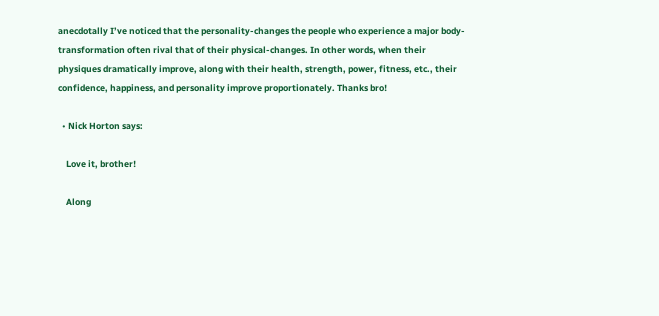anecdotally I’ve noticed that the personality-changes the people who experience a major body-transformation often rival that of their physical-changes. In other words, when their physiques dramatically improve, along with their health, strength, power, fitness, etc., their confidence, happiness, and personality improve proportionately. Thanks bro!

  • Nick Horton says:

    Love it, brother!

    Along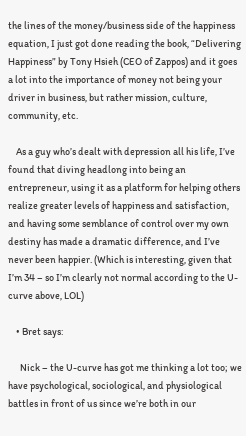the lines of the money/business side of the happiness equation, I just got done reading the book, “Delivering Happiness” by Tony Hsieh (CEO of Zappos) and it goes a lot into the importance of money not being your driver in business, but rather mission, culture, community, etc.

    As a guy who’s dealt with depression all his life, I’ve found that diving headlong into being an entrepreneur, using it as a platform for helping others realize greater levels of happiness and satisfaction, and having some semblance of control over my own destiny has made a dramatic difference, and I’ve never been happier. (Which is interesting, given that I’m 34 – so I’m clearly not normal according to the U-curve above, LOL)

    • Bret says:

      Nick – the U-curve has got me thinking a lot too; we have psychological, sociological, and physiological battles in front of us since we’re both in our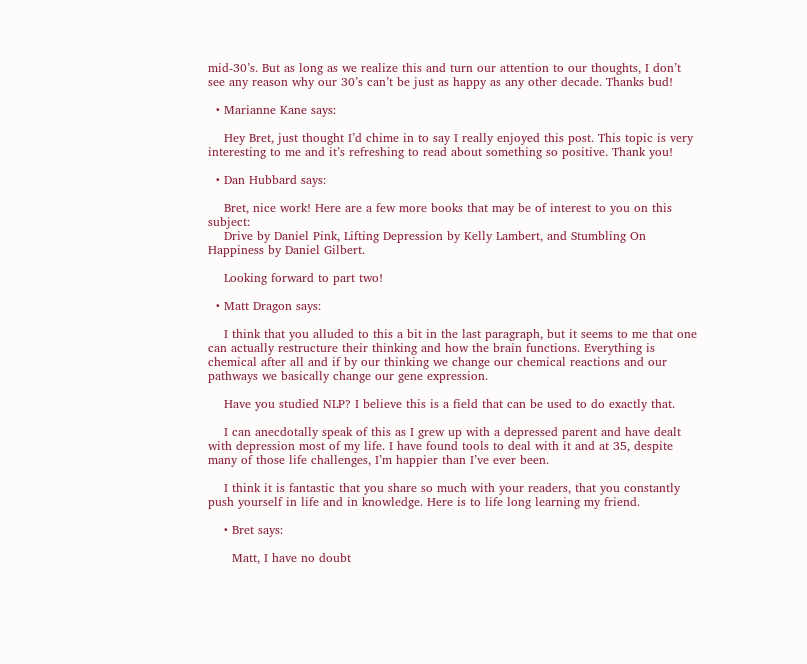mid-30’s. But as long as we realize this and turn our attention to our thoughts, I don’t see any reason why our 30’s can’t be just as happy as any other decade. Thanks bud!

  • Marianne Kane says:

    Hey Bret, just thought I’d chime in to say I really enjoyed this post. This topic is very interesting to me and it’s refreshing to read about something so positive. Thank you!

  • Dan Hubbard says:

    Bret, nice work! Here are a few more books that may be of interest to you on this subject:
    Drive by Daniel Pink, Lifting Depression by Kelly Lambert, and Stumbling On Happiness by Daniel Gilbert.

    Looking forward to part two!

  • Matt Dragon says:

    I think that you alluded to this a bit in the last paragraph, but it seems to me that one can actually restructure their thinking and how the brain functions. Everything is chemical after all and if by our thinking we change our chemical reactions and our pathways we basically change our gene expression.

    Have you studied NLP? I believe this is a field that can be used to do exactly that.

    I can anecdotally speak of this as I grew up with a depressed parent and have dealt with depression most of my life. I have found tools to deal with it and at 35, despite many of those life challenges, I’m happier than I’ve ever been.

    I think it is fantastic that you share so much with your readers, that you constantly push yourself in life and in knowledge. Here is to life long learning my friend.

    • Bret says:

      Matt, I have no doubt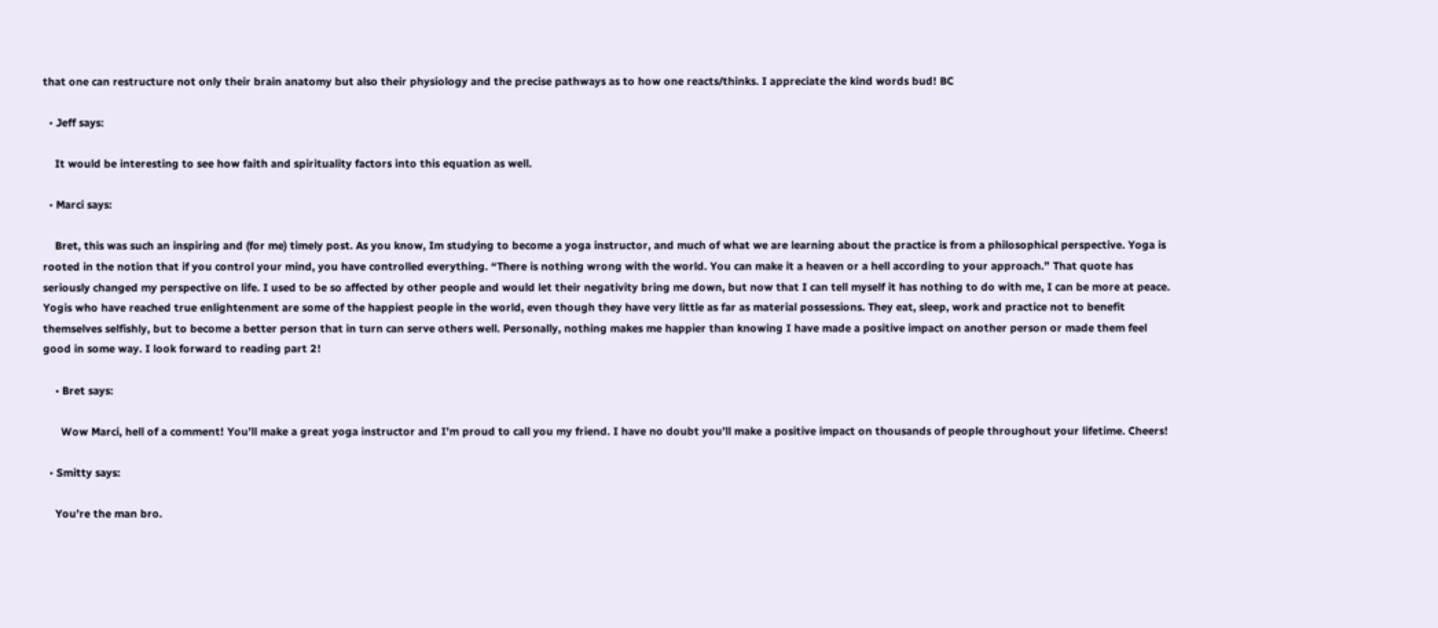that one can restructure not only their brain anatomy but also their physiology and the precise pathways as to how one reacts/thinks. I appreciate the kind words bud! BC

  • Jeff says:

    It would be interesting to see how faith and spirituality factors into this equation as well.

  • Marci says:

    Bret, this was such an inspiring and (for me) timely post. As you know, Im studying to become a yoga instructor, and much of what we are learning about the practice is from a philosophical perspective. Yoga is rooted in the notion that if you control your mind, you have controlled everything. “There is nothing wrong with the world. You can make it a heaven or a hell according to your approach.” That quote has seriously changed my perspective on life. I used to be so affected by other people and would let their negativity bring me down, but now that I can tell myself it has nothing to do with me, I can be more at peace. Yogis who have reached true enlightenment are some of the happiest people in the world, even though they have very little as far as material possessions. They eat, sleep, work and practice not to benefit themselves selfishly, but to become a better person that in turn can serve others well. Personally, nothing makes me happier than knowing I have made a positive impact on another person or made them feel good in some way. I look forward to reading part 2!

    • Bret says:

      Wow Marci, hell of a comment! You’ll make a great yoga instructor and I’m proud to call you my friend. I have no doubt you’ll make a positive impact on thousands of people throughout your lifetime. Cheers!

  • Smitty says:

    You’re the man bro.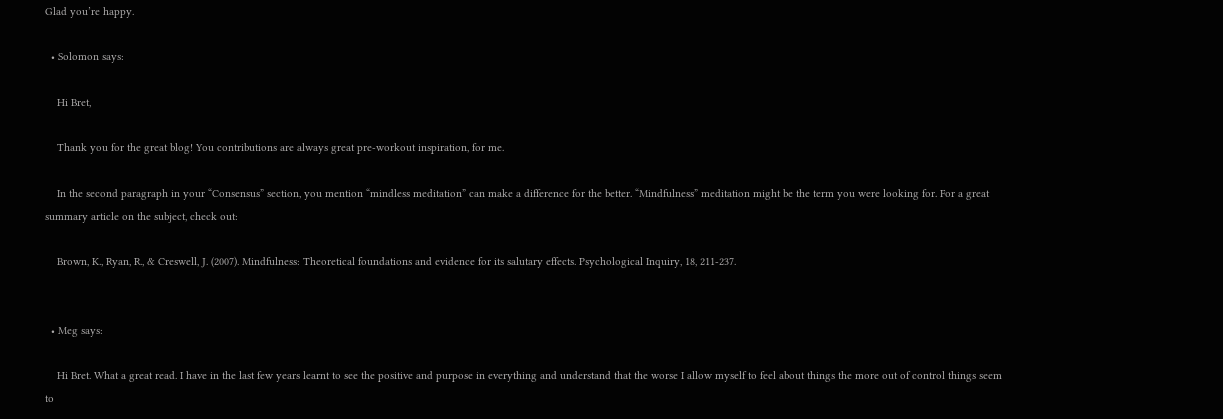Glad you’re happy.

  • Solomon says:

    Hi Bret,

    Thank you for the great blog! You contributions are always great pre-workout inspiration, for me.

    In the second paragraph in your “Consensus” section, you mention “mindless meditation” can make a difference for the better. “Mindfulness” meditation might be the term you were looking for. For a great summary article on the subject, check out:

    Brown, K., Ryan, R., & Creswell, J. (2007). Mindfulness: Theoretical foundations and evidence for its salutary effects. Psychological Inquiry, 18, 211-237.


  • Meg says:

    Hi Bret. What a great read. I have in the last few years learnt to see the positive and purpose in everything and understand that the worse I allow myself to feel about things the more out of control things seem to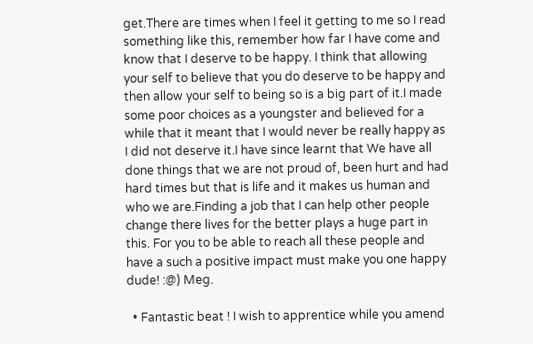get.There are times when I feel it getting to me so I read something like this, remember how far I have come and know that I deserve to be happy. I think that allowing your self to believe that you do deserve to be happy and then allow your self to being so is a big part of it.I made some poor choices as a youngster and believed for a while that it meant that I would never be really happy as I did not deserve it.I have since learnt that We have all done things that we are not proud of, been hurt and had hard times but that is life and it makes us human and who we are.Finding a job that I can help other people change there lives for the better plays a huge part in this. For you to be able to reach all these people and have a such a positive impact must make you one happy dude! :@) Meg.

  • Fantastic beat ! I wish to apprentice while you amend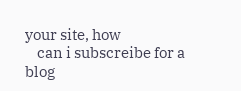your site, how
    can i subscreibe for a blog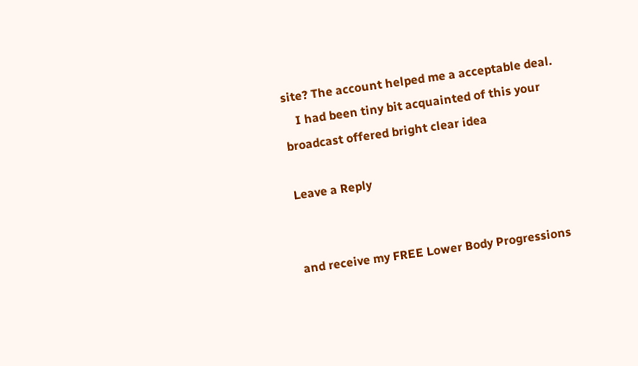site? The account helped me a acceptable deal.
    I had been tiny bit acquainted of this your broadcast offered bright clear idea

Leave a Reply


and receive my FREE Lower Body Progressions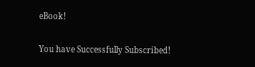eBook!

You have Successfully Subscribed!